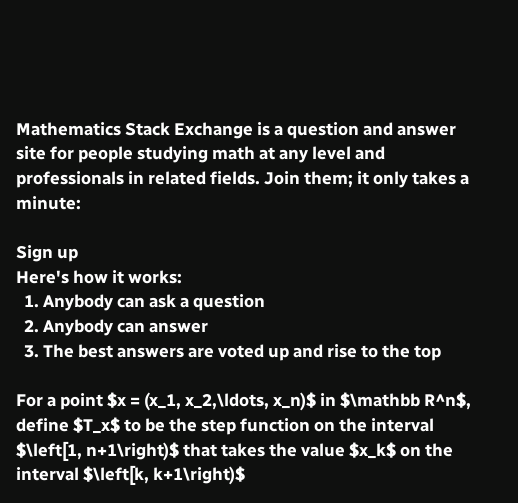Mathematics Stack Exchange is a question and answer site for people studying math at any level and professionals in related fields. Join them; it only takes a minute:

Sign up
Here's how it works:
  1. Anybody can ask a question
  2. Anybody can answer
  3. The best answers are voted up and rise to the top

For a point $x = (x_1, x_2,\ldots, x_n)$ in $\mathbb R^n$, define $T_x$ to be the step function on the interval $\left[1, n+1\right)$ that takes the value $x_k$ on the interval $\left[k, k+1\right)$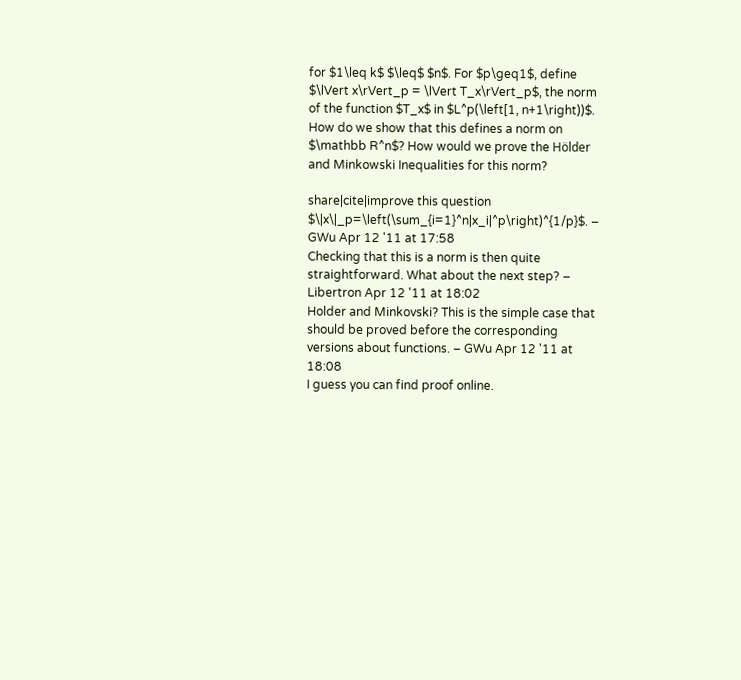for $1\leq k$ $\leq$ $n$. For $p\geq1$, define $\lVert x\rVert_p = \lVert T_x\rVert_p$, the norm of the function $T_x$ in $L^p(\left[1, n+1\right))$. How do we show that this defines a norm on $\mathbb R^n$? How would we prove the Hölder and Minkowski Inequalities for this norm?

share|cite|improve this question
$\|x\|_p=\left(\sum_{i=1}^n|x_i|^p\right)^{1/p}$. – GWu Apr 12 '11 at 17:58
Checking that this is a norm is then quite straightforward. What about the next step? – Libertron Apr 12 '11 at 18:02
Holder and Minkovski? This is the simple case that should be proved before the corresponding versions about functions. – GWu Apr 12 '11 at 18:08
I guess you can find proof online.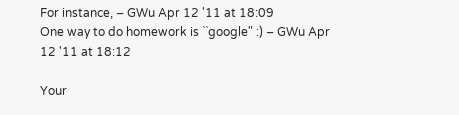For instance, – GWu Apr 12 '11 at 18:09
One way to do homework is ``google" :) – GWu Apr 12 '11 at 18:12

Your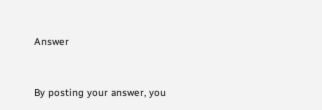Answer


By posting your answer, you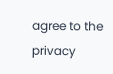agree to the privacy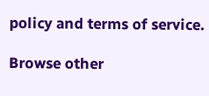policy and terms of service.

Browse other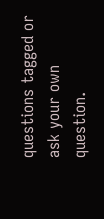questions tagged or ask your own question.